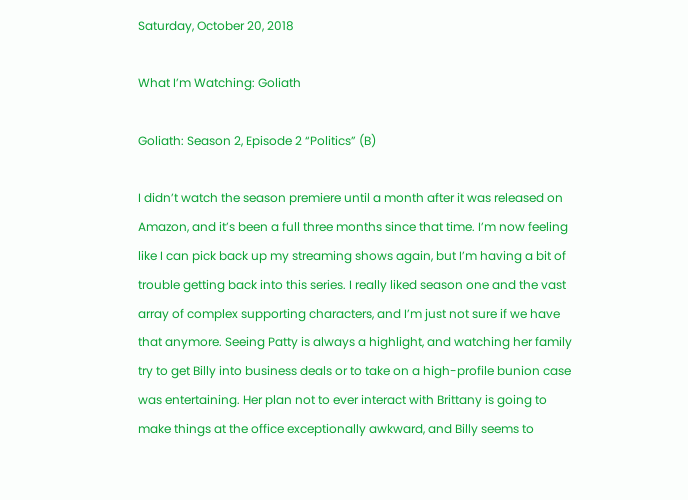Saturday, October 20, 2018

What I’m Watching: Goliath

Goliath: Season 2, Episode 2 “Politics” (B)

I didn’t watch the season premiere until a month after it was released on Amazon, and it’s been a full three months since that time. I’m now feeling like I can pick back up my streaming shows again, but I’m having a bit of trouble getting back into this series. I really liked season one and the vast array of complex supporting characters, and I’m just not sure if we have that anymore. Seeing Patty is always a highlight, and watching her family try to get Billy into business deals or to take on a high-profile bunion case was entertaining. Her plan not to ever interact with Brittany is going to make things at the office exceptionally awkward, and Billy seems to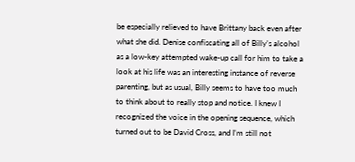be especially relieved to have Brittany back even after what she did. Denise confiscating all of Billy’s alcohol as a low-key attempted wake-up call for him to take a look at his life was an interesting instance of reverse parenting, but as usual, Billy seems to have too much to think about to really stop and notice. I knew I recognized the voice in the opening sequence, which turned out to be David Cross, and I’m still not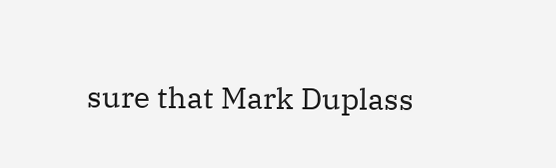sure that Mark Duplass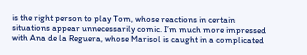is the right person to play Tom, whose reactions in certain situations appear unnecessarily comic. I’m much more impressed with Ana de la Reguera, whose Marisol is caught in a complicated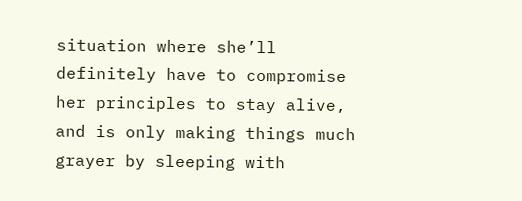situation where she’ll definitely have to compromise her principles to stay alive, and is only making things much grayer by sleeping with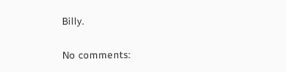Billy.

No comments: